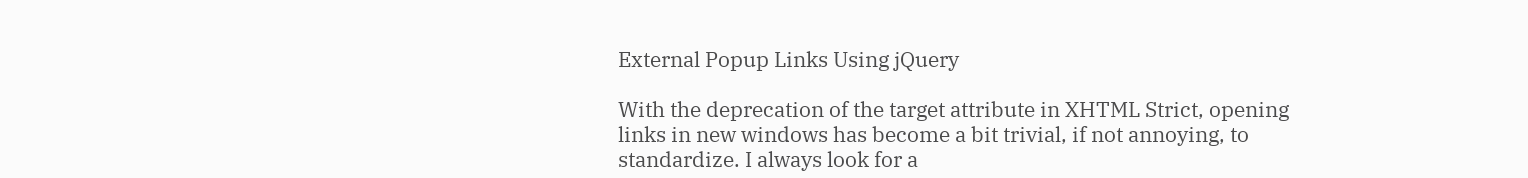External Popup Links Using jQuery

With the deprecation of the target attribute in XHTML Strict, opening links in new windows has become a bit trivial, if not annoying, to standardize. I always look for a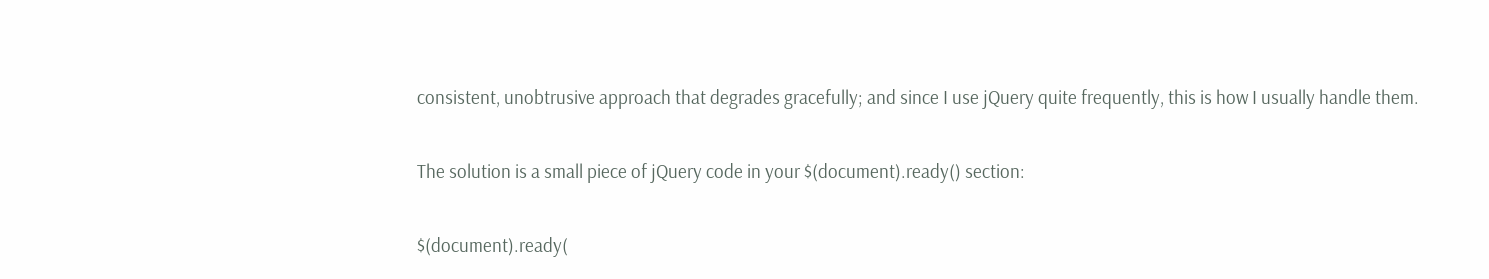consistent, unobtrusive approach that degrades gracefully; and since I use jQuery quite frequently, this is how I usually handle them.

The solution is a small piece of jQuery code in your $(document).ready() section:

$(document).ready(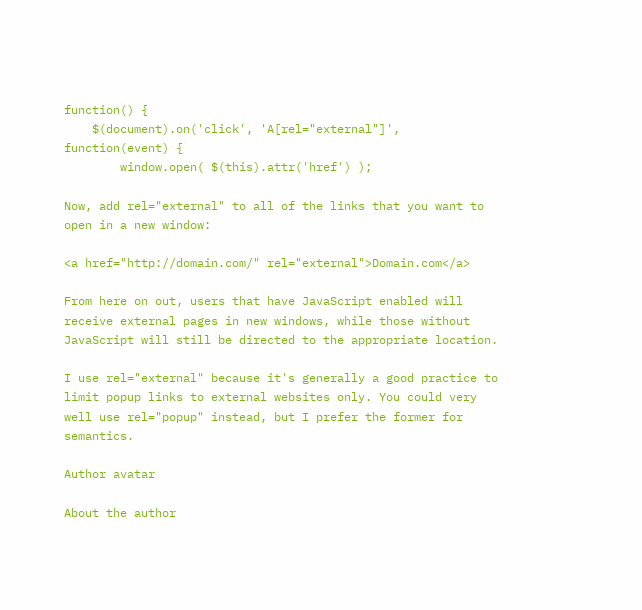function() {
    $(document).on('click', 'A[rel="external"]', function(event) {
        window.open( $(this).attr('href') );

Now, add rel="external" to all of the links that you want to open in a new window:

<a href="http://domain.com/" rel="external">Domain.com</a>

From here on out, users that have JavaScript enabled will receive external pages in new windows, while those without JavaScript will still be directed to the appropriate location.

I use rel="external" because it's generally a good practice to limit popup links to external websites only. You could very well use rel="popup" instead, but I prefer the former for semantics.

Author avatar

About the author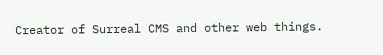Creator of Surreal CMS and other web things.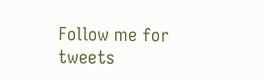Follow me for tweets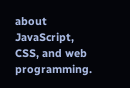about JavaScript, CSS, and web programming.